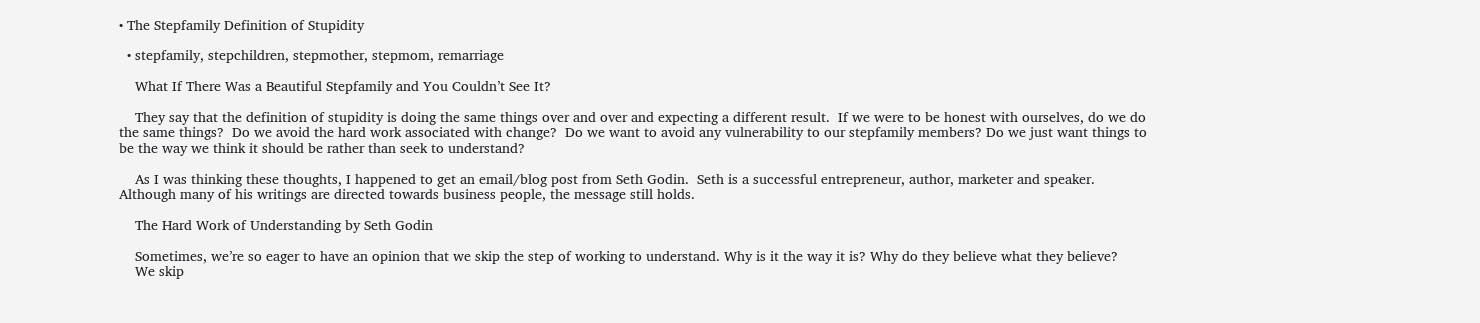• The Stepfamily Definition of Stupidity

  • stepfamily, stepchildren, stepmother, stepmom, remarriage

    What If There Was a Beautiful Stepfamily and You Couldn’t See It?

    They say that the definition of stupidity is doing the same things over and over and expecting a different result.  If we were to be honest with ourselves, do we do the same things?  Do we avoid the hard work associated with change?  Do we want to avoid any vulnerability to our stepfamily members? Do we just want things to be the way we think it should be rather than seek to understand?

    As I was thinking these thoughts, I happened to get an email/blog post from Seth Godin.  Seth is a successful entrepreneur, author, marketer and speaker.  Although many of his writings are directed towards business people, the message still holds.

    The Hard Work of Understanding by Seth Godin

    Sometimes, we’re so eager to have an opinion that we skip the step of working to understand. Why is it the way it is? Why do they believe what they believe?
    We skip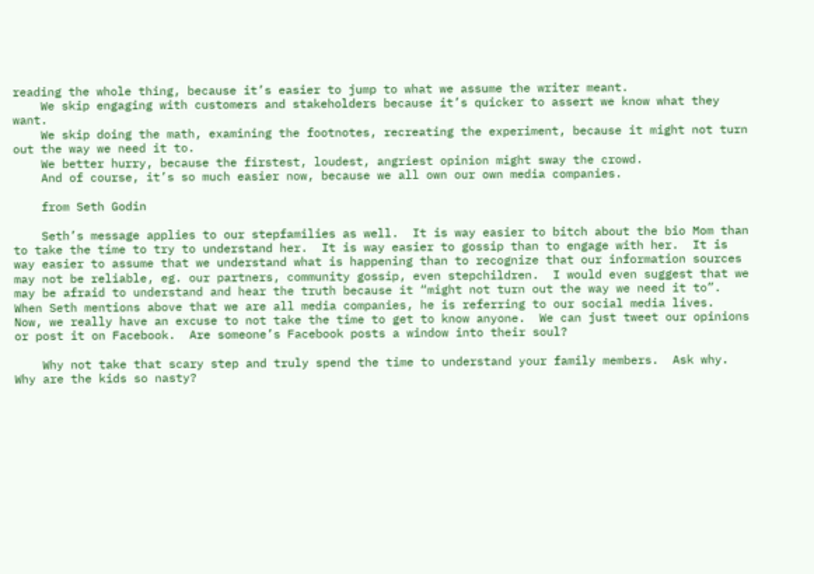reading the whole thing, because it’s easier to jump to what we assume the writer meant.
    We skip engaging with customers and stakeholders because it’s quicker to assert we know what they want.
    We skip doing the math, examining the footnotes, recreating the experiment, because it might not turn out the way we need it to.
    We better hurry, because the firstest, loudest, angriest opinion might sway the crowd.
    And of course, it’s so much easier now, because we all own our own media companies.

    from Seth Godin

    Seth’s message applies to our stepfamilies as well.  It is way easier to bitch about the bio Mom than to take the time to try to understand her.  It is way easier to gossip than to engage with her.  It is way easier to assume that we understand what is happening than to recognize that our information sources may not be reliable, eg. our partners, community gossip, even stepchildren.  I would even suggest that we may be afraid to understand and hear the truth because it “might not turn out the way we need it to”.  When Seth mentions above that we are all media companies, he is referring to our social media lives.  Now, we really have an excuse to not take the time to get to know anyone.  We can just tweet our opinions or post it on Facebook.  Are someone’s Facebook posts a window into their soul?

    Why not take that scary step and truly spend the time to understand your family members.  Ask why.  Why are the kids so nasty?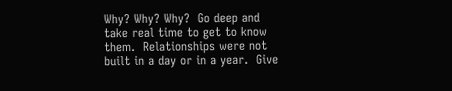Why? Why? Why?  Go deep and take real time to get to know them.  Relationships were not built in a day or in a year.  Give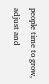people time to grow, adjust and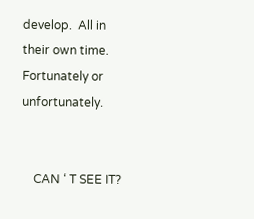develop.  All in their own time.  Fortunately or unfortunately.


    CAN ‘ T SEE IT?